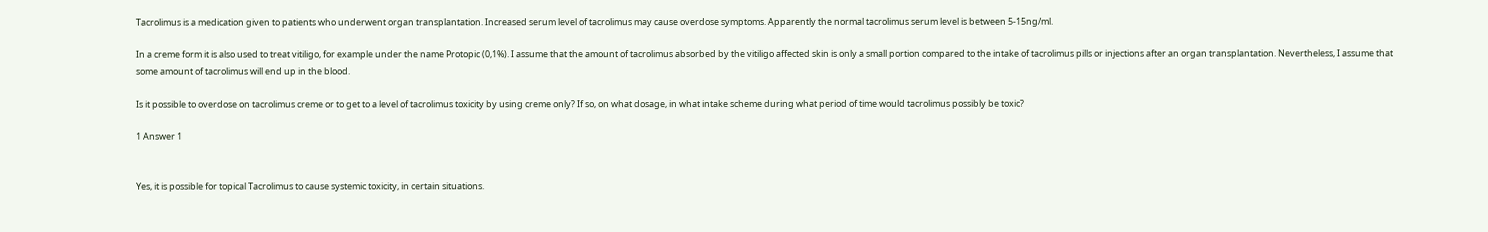Tacrolimus is a medication given to patients who underwent organ transplantation. Increased serum level of tacrolimus may cause overdose symptoms. Apparently the normal tacrolimus serum level is between 5-15ng/ml.

In a creme form it is also used to treat vitiligo, for example under the name Protopic (0,1%). I assume that the amount of tacrolimus absorbed by the vitiligo affected skin is only a small portion compared to the intake of tacrolimus pills or injections after an organ transplantation. Nevertheless, I assume that some amount of tacrolimus will end up in the blood.

Is it possible to overdose on tacrolimus creme or to get to a level of tacrolimus toxicity by using creme only? If so, on what dosage, in what intake scheme during what period of time would tacrolimus possibly be toxic?

1 Answer 1


Yes, it is possible for topical Tacrolimus to cause systemic toxicity, in certain situations.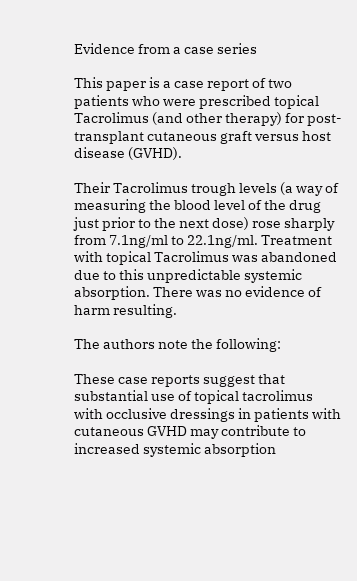Evidence from a case series

This paper is a case report of two patients who were prescribed topical Tacrolimus (and other therapy) for post-transplant cutaneous graft versus host disease (GVHD).

Their Tacrolimus trough levels (a way of measuring the blood level of the drug just prior to the next dose) rose sharply from 7.1ng/ml to 22.1ng/ml. Treatment with topical Tacrolimus was abandoned due to this unpredictable systemic absorption. There was no evidence of harm resulting.

The authors note the following:

These case reports suggest that substantial use of topical tacrolimus with occlusive dressings in patients with cutaneous GVHD may contribute to increased systemic absorption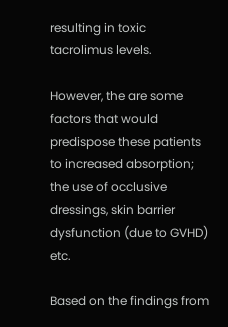resulting in toxic tacrolimus levels.

However, the are some factors that would predispose these patients to increased absorption; the use of occlusive dressings, skin barrier dysfunction (due to GVHD) etc.

Based on the findings from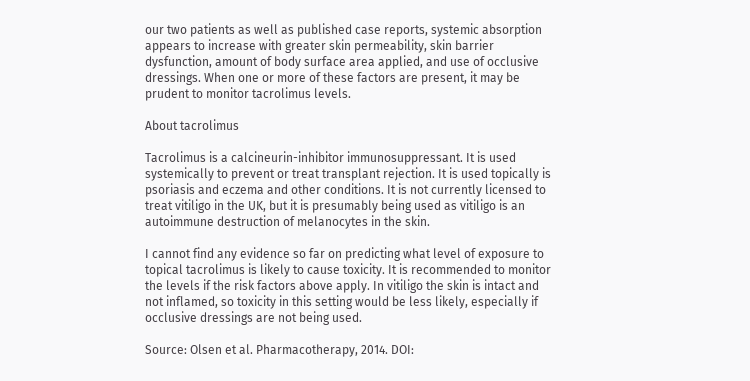our two patients as well as published case reports, systemic absorption appears to increase with greater skin permeability, skin barrier dysfunction, amount of body surface area applied, and use of occlusive dressings. When one or more of these factors are present, it may be prudent to monitor tacrolimus levels.

About tacrolimus

Tacrolimus is a calcineurin-inhibitor immunosuppressant. It is used systemically to prevent or treat transplant rejection. It is used topically is psoriasis and eczema and other conditions. It is not currently licensed to treat vitiligo in the UK, but it is presumably being used as vitiligo is an autoimmune destruction of melanocytes in the skin.

I cannot find any evidence so far on predicting what level of exposure to topical tacrolimus is likely to cause toxicity. It is recommended to monitor the levels if the risk factors above apply. In vitiligo the skin is intact and not inflamed, so toxicity in this setting would be less likely, especially if occlusive dressings are not being used.

Source: Olsen et al. Pharmacotherapy, 2014. DOI: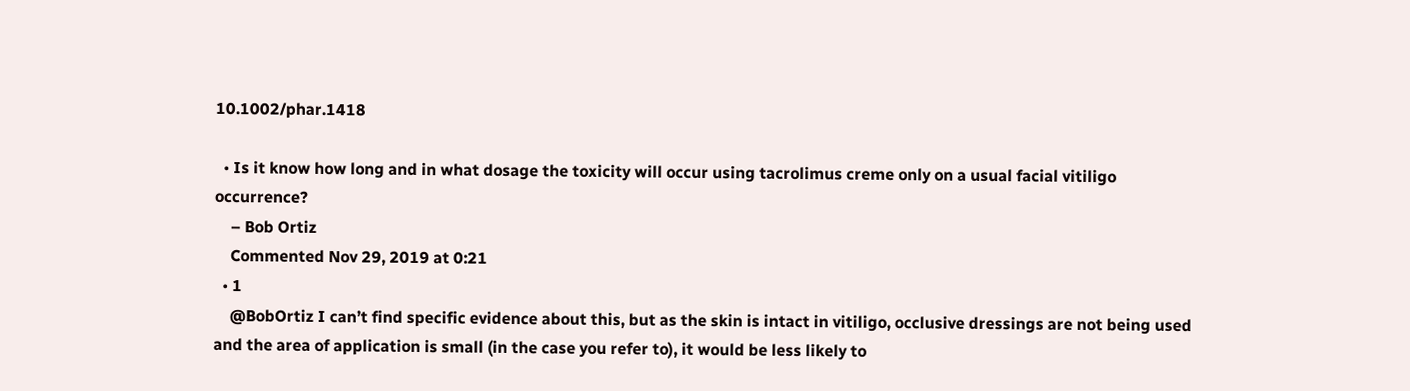10.1002/phar.1418

  • Is it know how long and in what dosage the toxicity will occur using tacrolimus creme only on a usual facial vitiligo occurrence?
    – Bob Ortiz
    Commented Nov 29, 2019 at 0:21
  • 1
    @BobOrtiz I can’t find specific evidence about this, but as the skin is intact in vitiligo, occlusive dressings are not being used and the area of application is small (in the case you refer to), it would be less likely to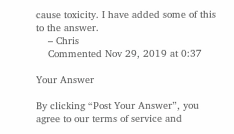cause toxicity. I have added some of this to the answer.
    – Chris
    Commented Nov 29, 2019 at 0:37

Your Answer

By clicking “Post Your Answer”, you agree to our terms of service and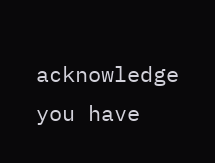acknowledge you have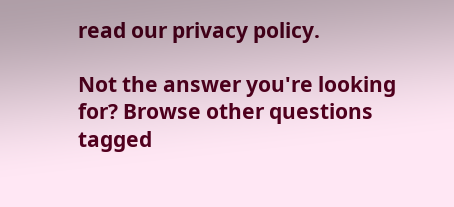read our privacy policy.

Not the answer you're looking for? Browse other questions tagged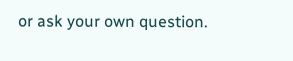or ask your own question.